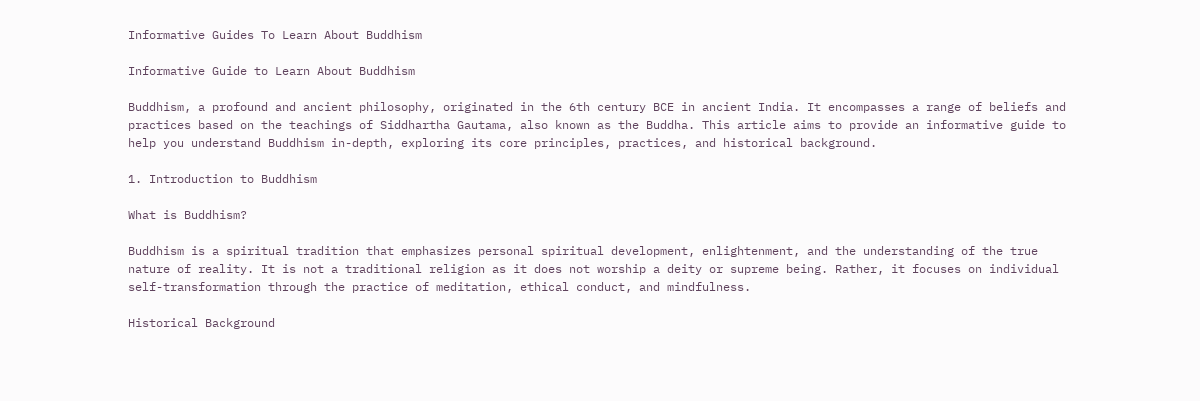Informative Guides To Learn About Buddhism

Informative Guide to Learn About Buddhism

Buddhism, a profound and ancient philosophy, originated in the 6th century BCE in ancient India. It encompasses a range of beliefs and practices based on the teachings of Siddhartha Gautama, also known as the Buddha. This article aims to provide an informative guide to help you understand Buddhism in-depth, exploring its core principles, practices, and historical background.

1. Introduction to Buddhism

What is Buddhism?

Buddhism is a spiritual tradition that emphasizes personal spiritual development, enlightenment, and the understanding of the true nature of reality. It is not a traditional religion as it does not worship a deity or supreme being. Rather, it focuses on individual self-transformation through the practice of meditation, ethical conduct, and mindfulness.

Historical Background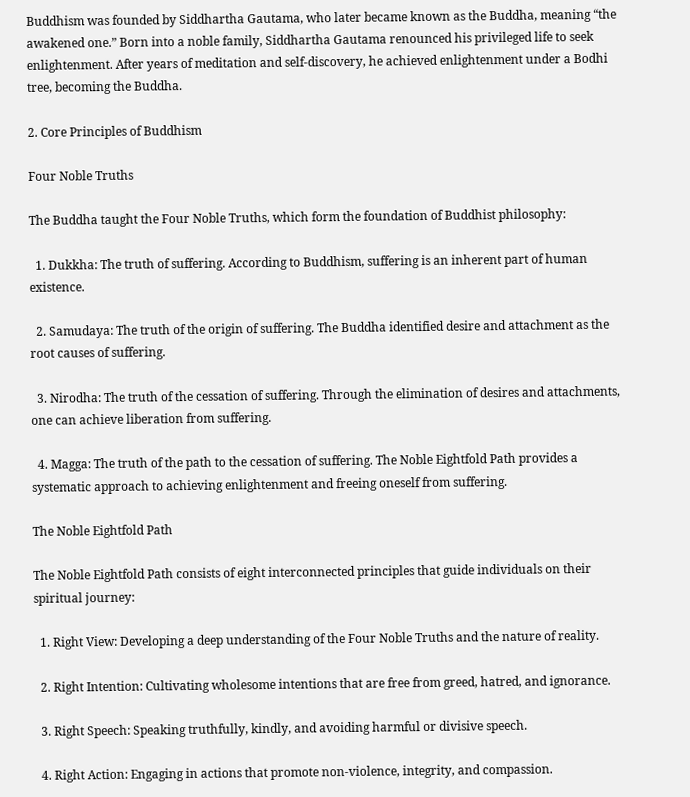Buddhism was founded by Siddhartha Gautama, who later became known as the Buddha, meaning “the awakened one.” Born into a noble family, Siddhartha Gautama renounced his privileged life to seek enlightenment. After years of meditation and self-discovery, he achieved enlightenment under a Bodhi tree, becoming the Buddha.

2. Core Principles of Buddhism

Four Noble Truths

The Buddha taught the Four Noble Truths, which form the foundation of Buddhist philosophy:

  1. Dukkha: The truth of suffering. According to Buddhism, suffering is an inherent part of human existence.

  2. Samudaya: The truth of the origin of suffering. The Buddha identified desire and attachment as the root causes of suffering.

  3. Nirodha: The truth of the cessation of suffering. Through the elimination of desires and attachments, one can achieve liberation from suffering.

  4. Magga: The truth of the path to the cessation of suffering. The Noble Eightfold Path provides a systematic approach to achieving enlightenment and freeing oneself from suffering.

The Noble Eightfold Path

The Noble Eightfold Path consists of eight interconnected principles that guide individuals on their spiritual journey:

  1. Right View: Developing a deep understanding of the Four Noble Truths and the nature of reality.

  2. Right Intention: Cultivating wholesome intentions that are free from greed, hatred, and ignorance.

  3. Right Speech: Speaking truthfully, kindly, and avoiding harmful or divisive speech.

  4. Right Action: Engaging in actions that promote non-violence, integrity, and compassion.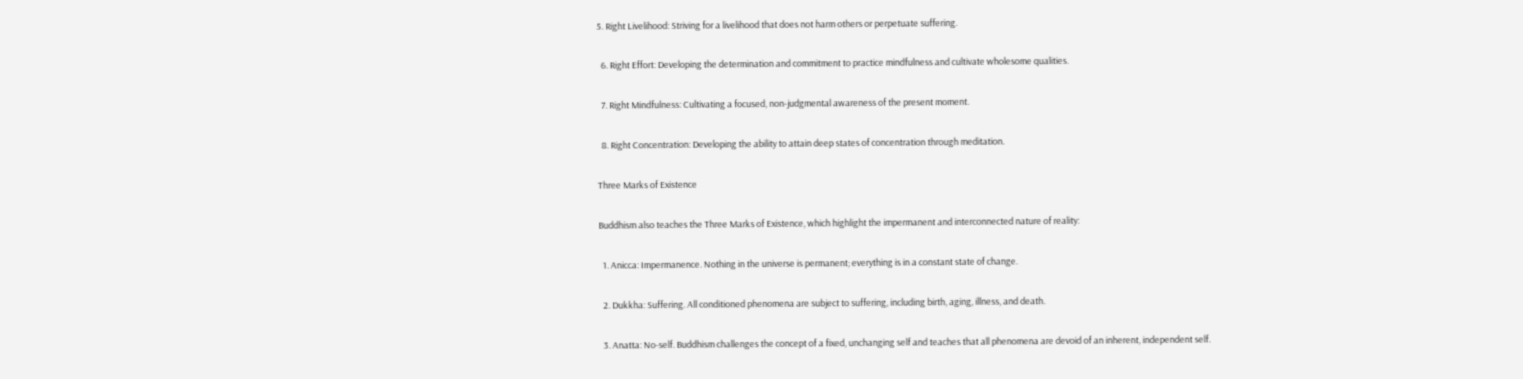5. Right Livelihood: Striving for a livelihood that does not harm others or perpetuate suffering.

  6. Right Effort: Developing the determination and commitment to practice mindfulness and cultivate wholesome qualities.

  7. Right Mindfulness: Cultivating a focused, non-judgmental awareness of the present moment.

  8. Right Concentration: Developing the ability to attain deep states of concentration through meditation.

Three Marks of Existence

Buddhism also teaches the Three Marks of Existence, which highlight the impermanent and interconnected nature of reality:

  1. Anicca: Impermanence. Nothing in the universe is permanent; everything is in a constant state of change.

  2. Dukkha: Suffering. All conditioned phenomena are subject to suffering, including birth, aging, illness, and death.

  3. Anatta: No-self. Buddhism challenges the concept of a fixed, unchanging self and teaches that all phenomena are devoid of an inherent, independent self.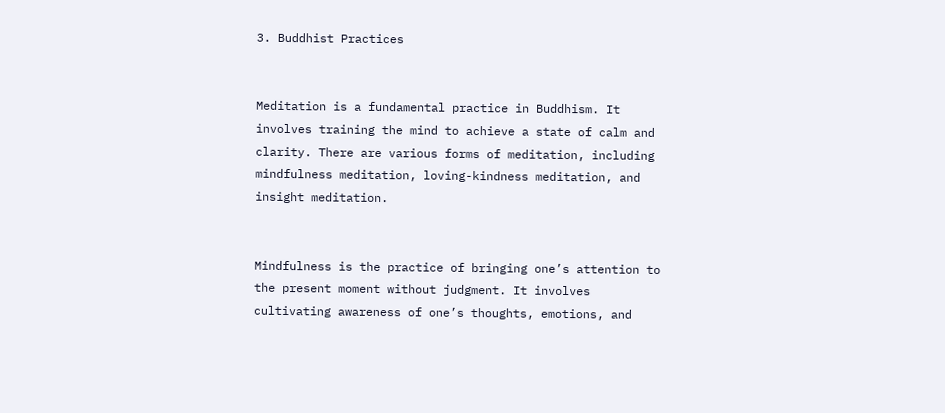3. Buddhist Practices


Meditation is a fundamental practice in Buddhism. It involves training the mind to achieve a state of calm and clarity. There are various forms of meditation, including mindfulness meditation, loving-kindness meditation, and insight meditation.


Mindfulness is the practice of bringing one’s attention to the present moment without judgment. It involves cultivating awareness of one’s thoughts, emotions, and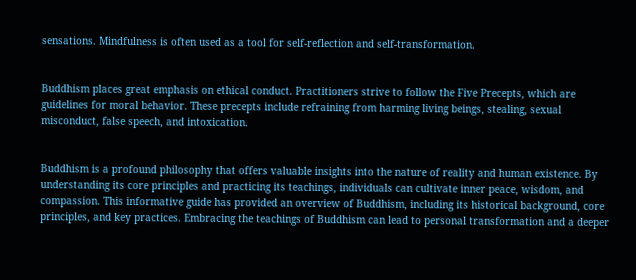sensations. Mindfulness is often used as a tool for self-reflection and self-transformation.


Buddhism places great emphasis on ethical conduct. Practitioners strive to follow the Five Precepts, which are guidelines for moral behavior. These precepts include refraining from harming living beings, stealing, sexual misconduct, false speech, and intoxication.


Buddhism is a profound philosophy that offers valuable insights into the nature of reality and human existence. By understanding its core principles and practicing its teachings, individuals can cultivate inner peace, wisdom, and compassion. This informative guide has provided an overview of Buddhism, including its historical background, core principles, and key practices. Embracing the teachings of Buddhism can lead to personal transformation and a deeper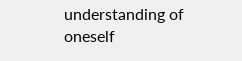understanding of oneself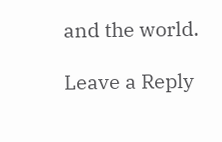and the world.

Leave a Reply